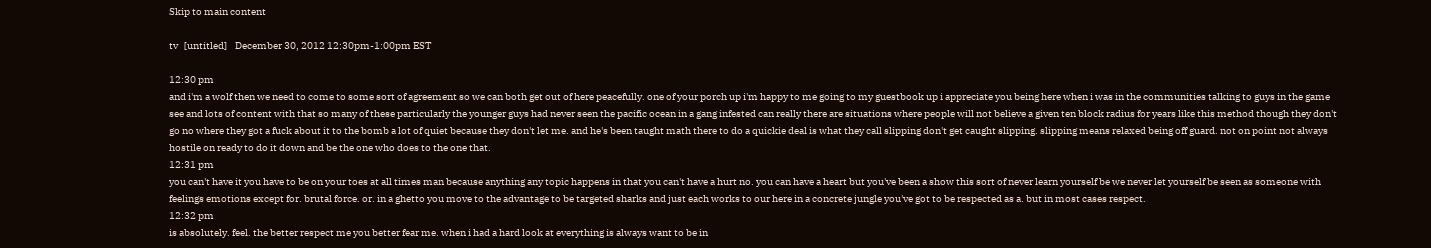Skip to main content

tv   [untitled]    December 30, 2012 12:30pm-1:00pm EST

12:30 pm
and i'm a wolf then we need to come to some sort of agreement so we can both get out of here peacefully. one of your porch up i'm happy to me going to my guestbook up i appreciate you being here when i was in the communities talking to guys in the game see and lots of content with that so many of these particularly the younger guys had never seen the pacific ocean in a gang infested can really there are situations where people will not believe a given ten block radius for years like this method though they don't go no where they got a fuck about it to the bomb a lot of quiet because they don't let me. and he's been taught math there to do a quickie deal is what they call slipping don't get caught slipping. slipping means relaxed being off guard. not on point not always hostile on ready to do it down and be the one who does to the one that.
12:31 pm
you can't have it you have to be on your toes at all times man because anything any topic happens in that you can't have a hurt no. you can have a heart but you've been a show this sort of never learn yourself be we never let yourself be seen as someone with feelings emotions except for. brutal force. or. in a ghetto you move to the advantage to be targeted sharks and just each works to our here in a concrete jungle you've got to be respected as a. but in most cases respect.
12:32 pm
is absolutely. feel. the better respect me you better fear me. when i had a hard look at everything is always want to be in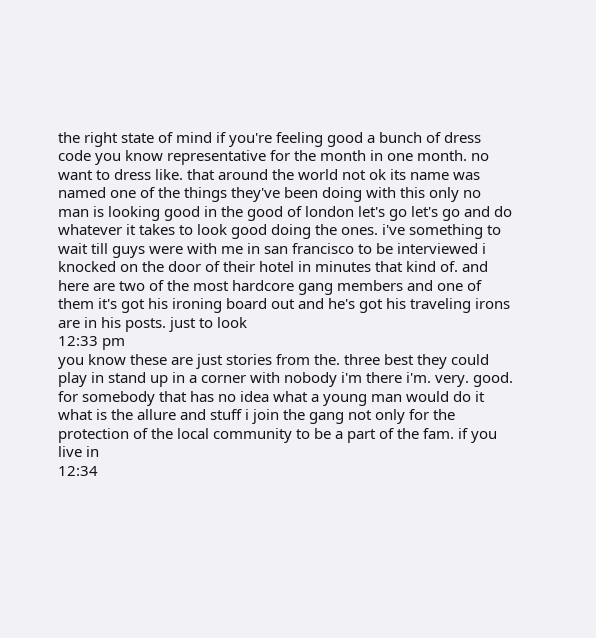the right state of mind if you're feeling good a bunch of dress code you know representative for the month in one month. no want to dress like. that around the world not ok its name was named one of the things they've been doing with this only no man is looking good in the good of london let's go let's go and do whatever it takes to look good doing the ones. i've something to wait till guys were with me in san francisco to be interviewed i knocked on the door of their hotel in minutes that kind of. and here are two of the most hardcore gang members and one of them it's got his ironing board out and he's got his traveling irons are in his posts. just to look
12:33 pm
you know these are just stories from the. three best they could play in stand up in a corner with nobody i'm there i'm. very. good. for somebody that has no idea what a young man would do it what is the allure and stuff i join the gang not only for the protection of the local community to be a part of the fam. if you live in
12:34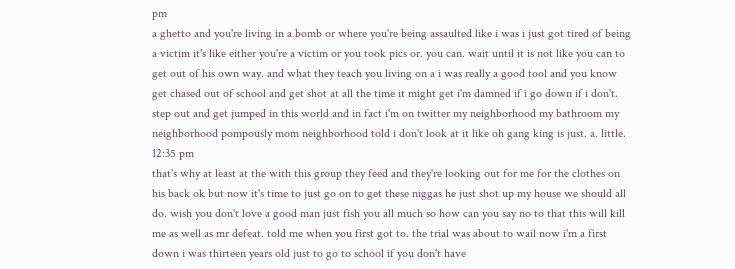pm
a ghetto and you're living in a bomb or where you're being assaulted like i was i just got tired of being a victim it's like either you're a victim or you took pics or. you can. wait until it is not like you can to get out of his own way. and what they teach you living on a i was really a good tool and you know get chased out of school and get shot at all the time it might get i'm damned if i go down if i don't. step out and get jumped in this world and in fact i'm on twitter my neighborhood my bathroom my neighborhood pompously mom neighborhood told i don't look at it like oh gang king is just. a. little.
12:35 pm
that's why at least at the with this group they feed and they're looking out for me for the clothes on his back ok but now it's time to just go on to get these niggas he just shot up my house we should all do. wish you don't love a good man just fish you all much so how can you say no to that this will kill me as well as mr defeat. told me when you first got to. the trial was about to wail now i'm a first down i was thirteen years old just to go to school if you don't have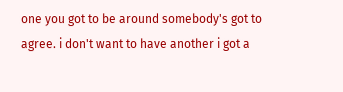one you got to be around somebody's got to agree. i don't want to have another i got a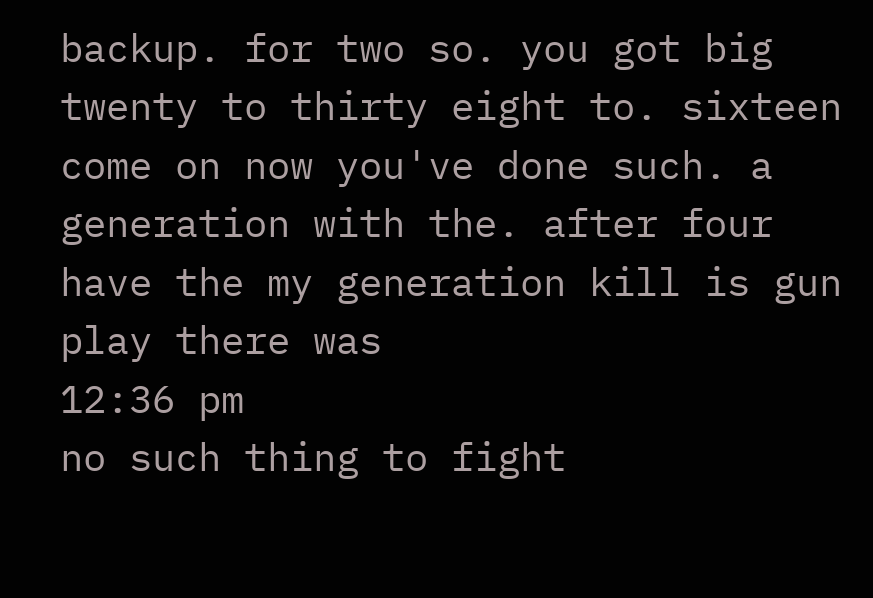backup. for two so. you got big twenty to thirty eight to. sixteen come on now you've done such. a generation with the. after four have the my generation kill is gun play there was
12:36 pm
no such thing to fight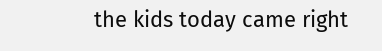the kids today came right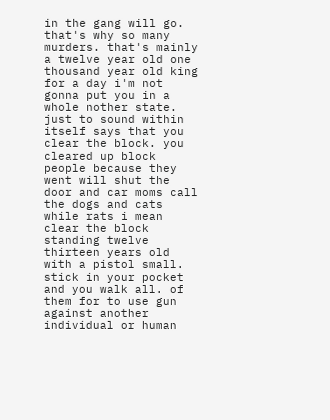in the gang will go. that's why so many murders. that's mainly a twelve year old one thousand year old king for a day i'm not gonna put you in a whole nother state. just to sound within itself says that you clear the block. you cleared up block people because they went will shut the door and car moms call the dogs and cats while rats i mean clear the block standing twelve thirteen years old with a pistol small. stick in your pocket and you walk all. of them for to use gun against another individual or human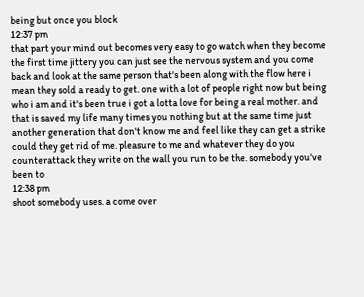being but once you block
12:37 pm
that part your mind out becomes very easy to go watch when they become the first time jittery you can just see the nervous system and you come back and look at the same person that's been along with the flow here i mean they sold a ready to get. one with a lot of people right now but being who i am and it's been true i got a lotta love for being a real mother. and that is saved my life many times you nothing but at the same time just another generation that don't know me and feel like they can get a strike could they get rid of me. pleasure to me and whatever they do you counterattack they write on the wall you run to be the. somebody you've been to
12:38 pm
shoot somebody uses. a come over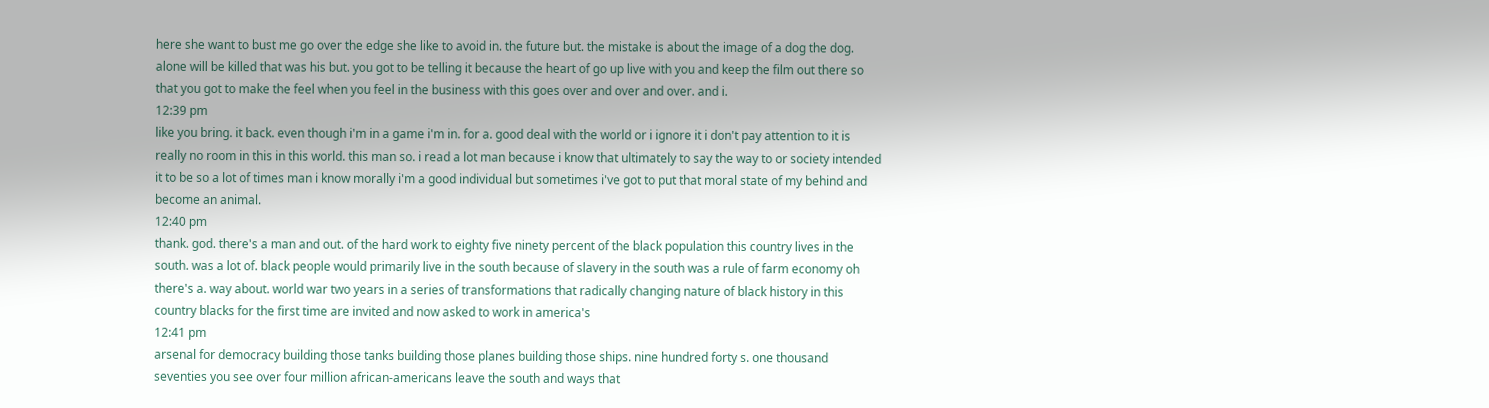here she want to bust me go over the edge she like to avoid in. the future but. the mistake is about the image of a dog the dog. alone will be killed that was his but. you got to be telling it because the heart of go up live with you and keep the film out there so that you got to make the feel when you feel in the business with this goes over and over and over. and i.
12:39 pm
like you bring. it back. even though i'm in a game i'm in. for a. good deal with the world or i ignore it i don't pay attention to it is really no room in this in this world. this man so. i read a lot man because i know that ultimately to say the way to or society intended it to be so a lot of times man i know morally i'm a good individual but sometimes i've got to put that moral state of my behind and become an animal.
12:40 pm
thank. god. there's a man and out. of the hard work to eighty five ninety percent of the black population this country lives in the south. was a lot of. black people would primarily live in the south because of slavery in the south was a rule of farm economy oh there's a. way about. world war two years in a series of transformations that radically changing nature of black history in this country blacks for the first time are invited and now asked to work in america's
12:41 pm
arsenal for democracy building those tanks building those planes building those ships. nine hundred forty s. one thousand seventies you see over four million african-americans leave the south and ways that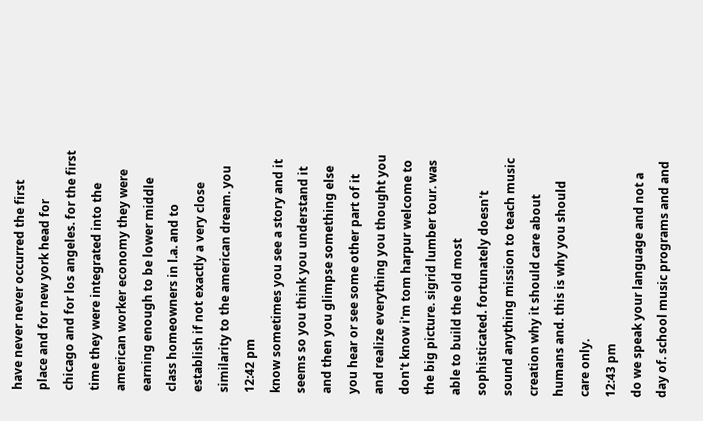have never never occurred the first place and for new york head for chicago and for los angeles. for the first time they were integrated into the american worker economy they were earning enough to be lower middle class homeowners in l.a. and to establish if not exactly a very close similarity to the american dream. you
12:42 pm
know sometimes you see a story and it seems so you think you understand it and then you glimpse something else you hear or see some other part of it and realize everything you thought you don't know i'm tom harpur welcome to the big picture. sigrid lumber tour. was able to build the old most sophisticated. fortunately doesn't sound anything mission to teach music creation why it should care about humans and. this is why you should care only.
12:43 pm
do we speak your language and not a day of. school music programs and and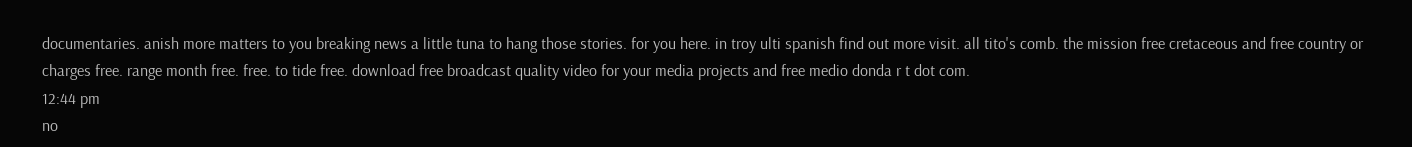documentaries. anish more matters to you breaking news a little tuna to hang those stories. for you here. in troy ulti spanish find out more visit. all tito's comb. the mission free cretaceous and free country or charges free. range month free. free. to tide free. download free broadcast quality video for your media projects and free medio donda r t dot com.
12:44 pm
no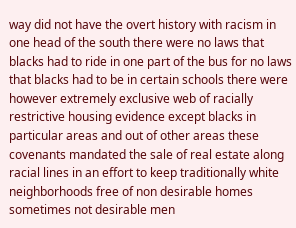way did not have the overt history with racism in one head of the south there were no laws that blacks had to ride in one part of the bus for no laws that blacks had to be in certain schools there were however extremely exclusive web of racially restrictive housing evidence except blacks in particular areas and out of other areas these covenants mandated the sale of real estate along racial lines in an effort to keep traditionally white neighborhoods free of non desirable homes sometimes not desirable men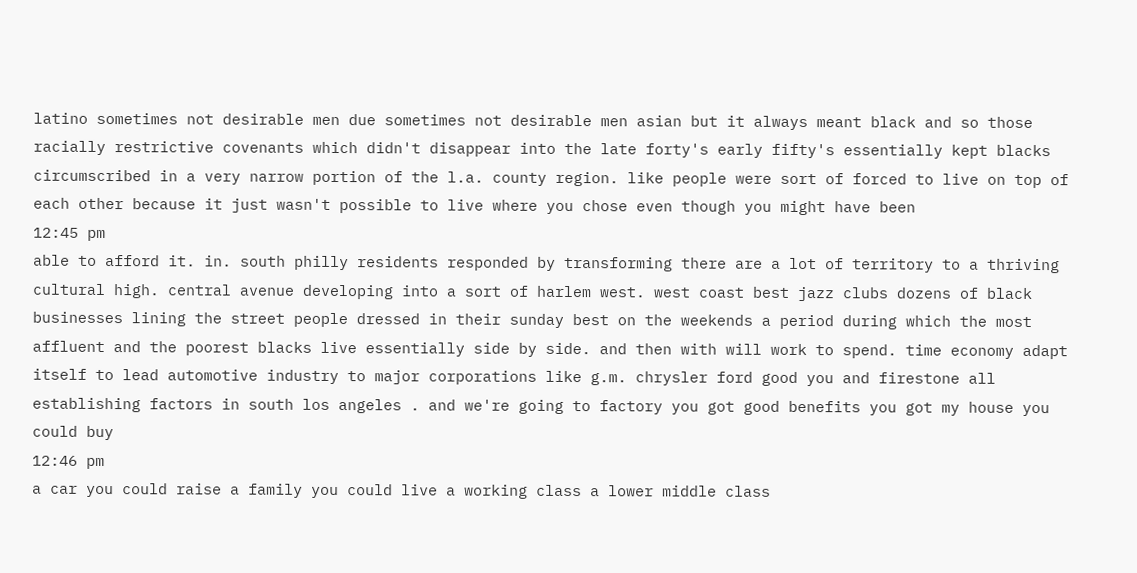latino sometimes not desirable men due sometimes not desirable men asian but it always meant black and so those racially restrictive covenants which didn't disappear into the late forty's early fifty's essentially kept blacks circumscribed in a very narrow portion of the l.a. county region. like people were sort of forced to live on top of each other because it just wasn't possible to live where you chose even though you might have been
12:45 pm
able to afford it. in. south philly residents responded by transforming there are a lot of territory to a thriving cultural high. central avenue developing into a sort of harlem west. west coast best jazz clubs dozens of black businesses lining the street people dressed in their sunday best on the weekends a period during which the most affluent and the poorest blacks live essentially side by side. and then with will work to spend. time economy adapt itself to lead automotive industry to major corporations like g.m. chrysler ford good you and firestone all establishing factors in south los angeles . and we're going to factory you got good benefits you got my house you could buy
12:46 pm
a car you could raise a family you could live a working class a lower middle class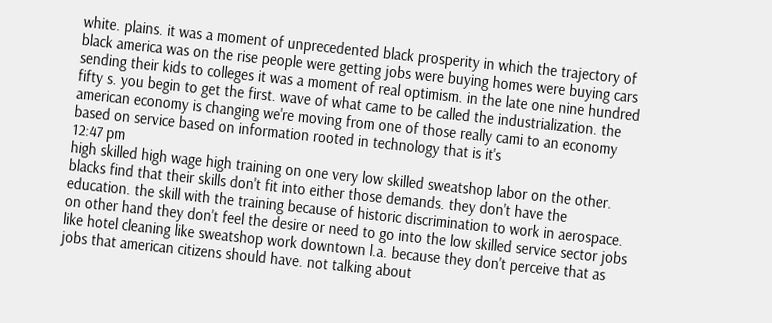white. plains. it was a moment of unprecedented black prosperity in which the trajectory of black america was on the rise people were getting jobs were buying homes were buying cars sending their kids to colleges it was a moment of real optimism. in the late one nine hundred fifty s. you begin to get the first. wave of what came to be called the industrialization. the american economy is changing we're moving from one of those really cami to an economy based on service based on information rooted in technology that is it's
12:47 pm
high skilled high wage high training on one very low skilled sweatshop labor on the other. blacks find that their skills don't fit into either those demands. they don't have the education. the skill with the training because of historic discrimination to work in aerospace. on other hand they don't feel the desire or need to go into the low skilled service sector jobs like hotel cleaning like sweatshop work downtown l.a. because they don't perceive that as jobs that american citizens should have. not talking about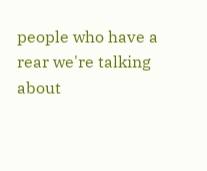people who have a rear we're talking about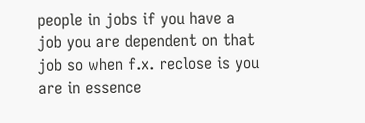people in jobs if you have a job you are dependent on that job so when f.x. reclose is you are in essence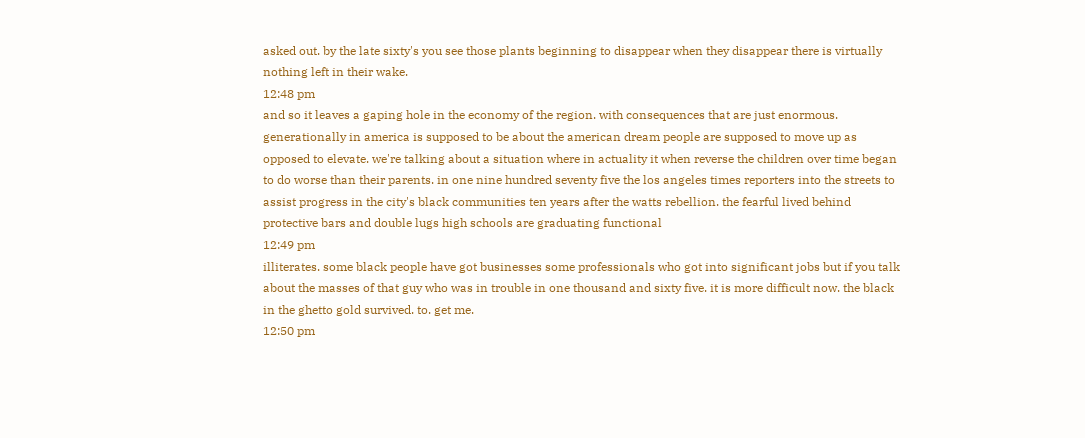asked out. by the late sixty's you see those plants beginning to disappear when they disappear there is virtually nothing left in their wake.
12:48 pm
and so it leaves a gaping hole in the economy of the region. with consequences that are just enormous. generationally in america is supposed to be about the american dream people are supposed to move up as opposed to elevate. we're talking about a situation where in actuality it when reverse the children over time began to do worse than their parents. in one nine hundred seventy five the los angeles times reporters into the streets to assist progress in the city's black communities ten years after the watts rebellion. the fearful lived behind protective bars and double lugs high schools are graduating functional
12:49 pm
illiterates. some black people have got businesses some professionals who got into significant jobs but if you talk about the masses of that guy who was in trouble in one thousand and sixty five. it is more difficult now. the black in the ghetto gold survived. to. get me.
12:50 pm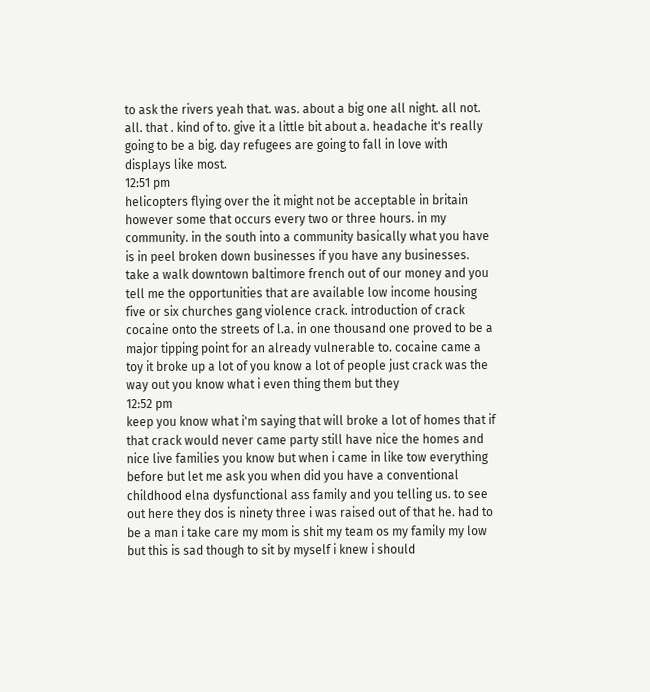to ask the rivers yeah that. was. about a big one all night. all not. all. that . kind of to. give it a little bit about a. headache it's really going to be a big. day refugees are going to fall in love with displays like most.
12:51 pm
helicopters flying over the it might not be acceptable in britain however some that occurs every two or three hours. in my community. in the south into a community basically what you have is in peel broken down businesses if you have any businesses. take a walk downtown baltimore french out of our money and you tell me the opportunities that are available low income housing five or six churches gang violence crack. introduction of crack cocaine onto the streets of l.a. in one thousand one proved to be a major tipping point for an already vulnerable to. cocaine came a toy it broke up a lot of you know a lot of people just crack was the way out you know what i even thing them but they
12:52 pm
keep you know what i'm saying that will broke a lot of homes that if that crack would never came party still have nice the homes and nice live families you know but when i came in like tow everything before but let me ask you when did you have a conventional childhood elna dysfunctional ass family and you telling us. to see out here they dos is ninety three i was raised out of that he. had to be a man i take care my mom is shit my team os my family my low but this is sad though to sit by myself i knew i should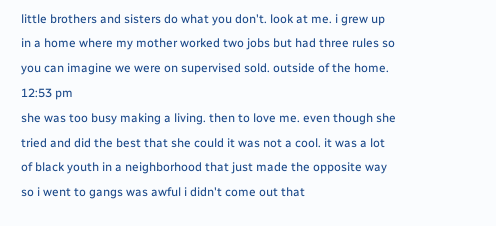little brothers and sisters do what you don't. look at me. i grew up in a home where my mother worked two jobs but had three rules so you can imagine we were on supervised sold. outside of the home.
12:53 pm
she was too busy making a living. then to love me. even though she tried and did the best that she could it was not a cool. it was a lot of black youth in a neighborhood that just made the opposite way so i went to gangs was awful i didn't come out that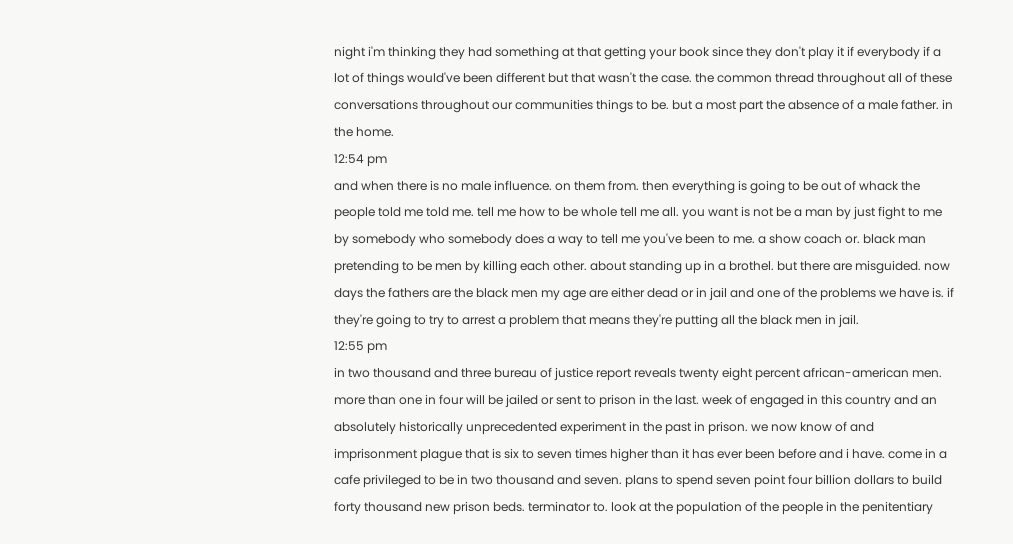night i'm thinking they had something at that getting your book since they don't play it if everybody if a lot of things would've been different but that wasn't the case. the common thread throughout all of these conversations throughout our communities things to be. but a most part the absence of a male father. in the home.
12:54 pm
and when there is no male influence. on them from. then everything is going to be out of whack the people told me told me. tell me how to be whole tell me all. you want is not be a man by just fight to me by somebody who somebody does a way to tell me you've been to me. a show coach or. black man pretending to be men by killing each other. about standing up in a brothel. but there are misguided. now days the fathers are the black men my age are either dead or in jail and one of the problems we have is. if they're going to try to arrest a problem that means they're putting all the black men in jail.
12:55 pm
in two thousand and three bureau of justice report reveals twenty eight percent african-american men. more than one in four will be jailed or sent to prison in the last. week of engaged in this country and an absolutely historically unprecedented experiment in the past in prison. we now know of and imprisonment plague that is six to seven times higher than it has ever been before and i have. come in a cafe privileged to be in two thousand and seven. plans to spend seven point four billion dollars to build forty thousand new prison beds. terminator to. look at the population of the people in the penitentiary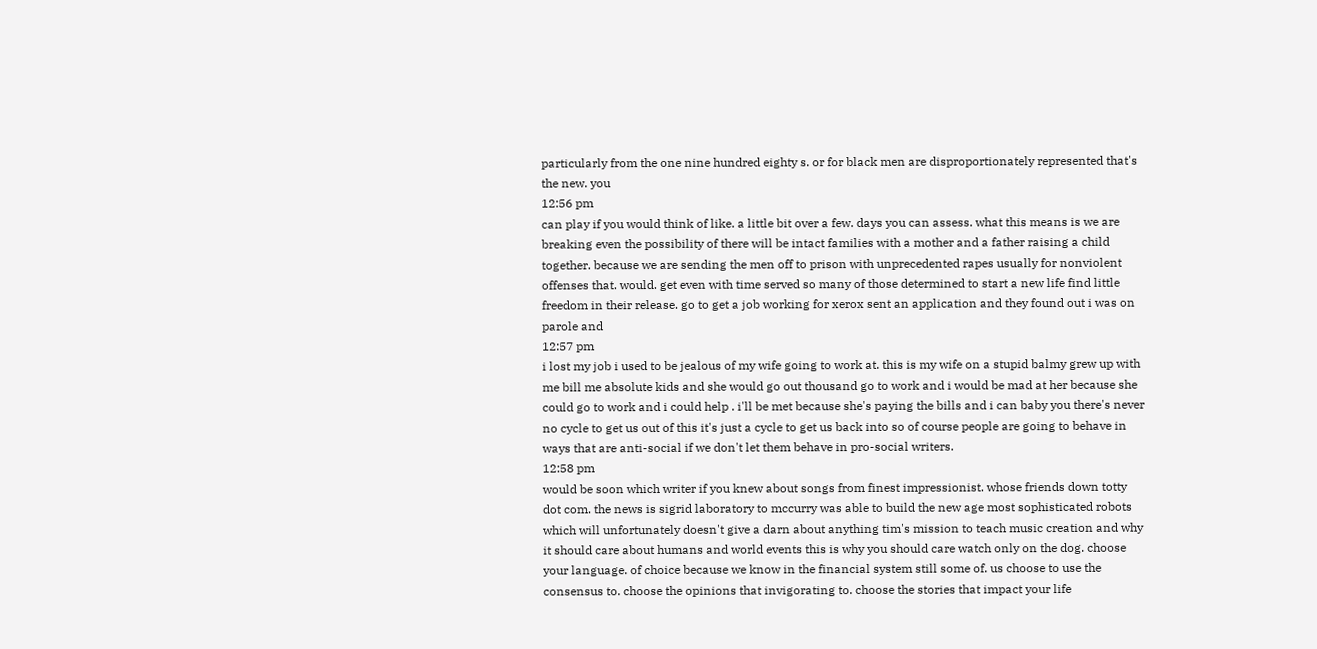particularly from the one nine hundred eighty s. or for black men are disproportionately represented that's the new. you
12:56 pm
can play if you would think of like. a little bit over a few. days you can assess. what this means is we are breaking even the possibility of there will be intact families with a mother and a father raising a child together. because we are sending the men off to prison with unprecedented rapes usually for nonviolent offenses that. would. get even with time served so many of those determined to start a new life find little freedom in their release. go to get a job working for xerox sent an application and they found out i was on parole and
12:57 pm
i lost my job i used to be jealous of my wife going to work at. this is my wife on a stupid balmy grew up with me bill me absolute kids and she would go out thousand go to work and i would be mad at her because she could go to work and i could help . i'll be met because she's paying the bills and i can baby you there's never no cycle to get us out of this it's just a cycle to get us back into so of course people are going to behave in ways that are anti-social if we don't let them behave in pro-social writers.
12:58 pm
would be soon which writer if you knew about songs from finest impressionist. whose friends down totty dot com. the news is sigrid laboratory to mccurry was able to build the new age most sophisticated robots which will unfortunately doesn't give a darn about anything tim's mission to teach music creation and why it should care about humans and world events this is why you should care watch only on the dog. choose your language. of choice because we know in the financial system still some of. us choose to use the consensus to. choose the opinions that invigorating to. choose the stories that impact your life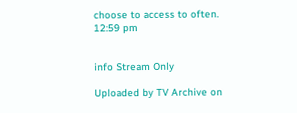choose to access to often.
12:59 pm


info Stream Only

Uploaded by TV Archive on